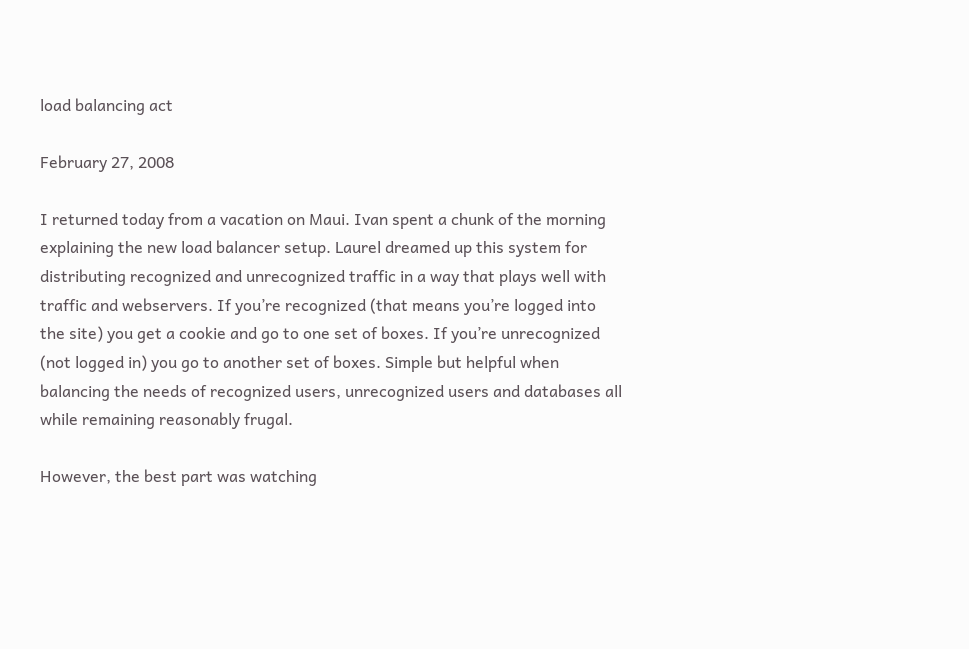load balancing act

February 27, 2008

I returned today from a vacation on Maui. Ivan spent a chunk of the morning explaining the new load balancer setup. Laurel dreamed up this system for distributing recognized and unrecognized traffic in a way that plays well with traffic and webservers. If you’re recognized (that means you’re logged into the site) you get a cookie and go to one set of boxes. If you’re unrecognized (not logged in) you go to another set of boxes. Simple but helpful when balancing the needs of recognized users, unrecognized users and databases all while remaining reasonably frugal.

However, the best part was watching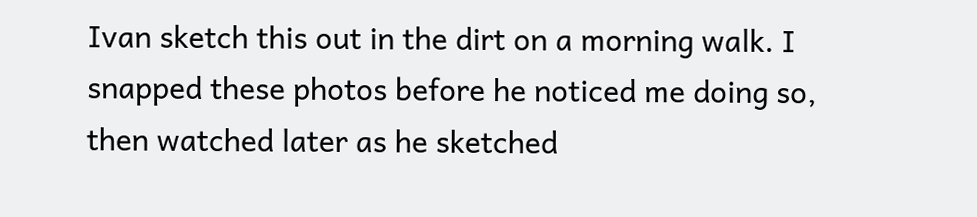Ivan sketch this out in the dirt on a morning walk. I snapped these photos before he noticed me doing so, then watched later as he sketched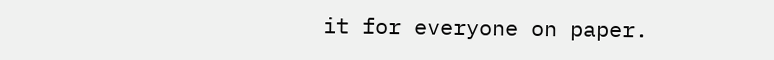it for everyone on paper.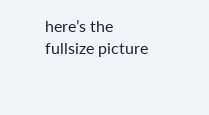here’s the fullsize picture